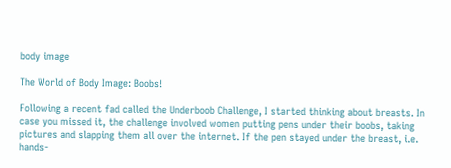body image

The World of Body Image: Boobs!

Following a recent fad called the Underboob Challenge, I started thinking about breasts. In case you missed it, the challenge involved women putting pens under their boobs, taking pictures and slapping them all over the internet. If the pen stayed under the breast, i.e. hands-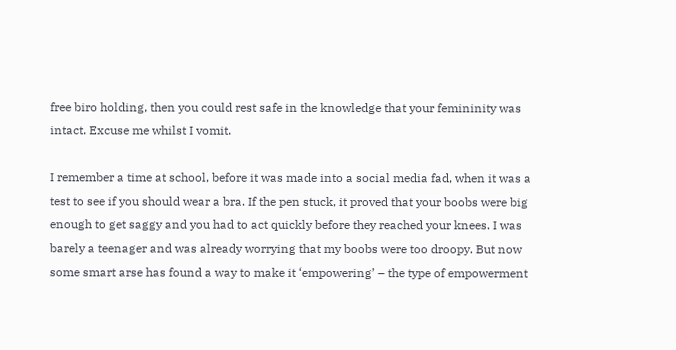free biro holding, then you could rest safe in the knowledge that your femininity was intact. Excuse me whilst I vomit.

I remember a time at school, before it was made into a social media fad, when it was a test to see if you should wear a bra. If the pen stuck, it proved that your boobs were big enough to get saggy and you had to act quickly before they reached your knees. I was barely a teenager and was already worrying that my boobs were too droopy. But now some smart arse has found a way to make it ‘empowering’ – the type of empowerment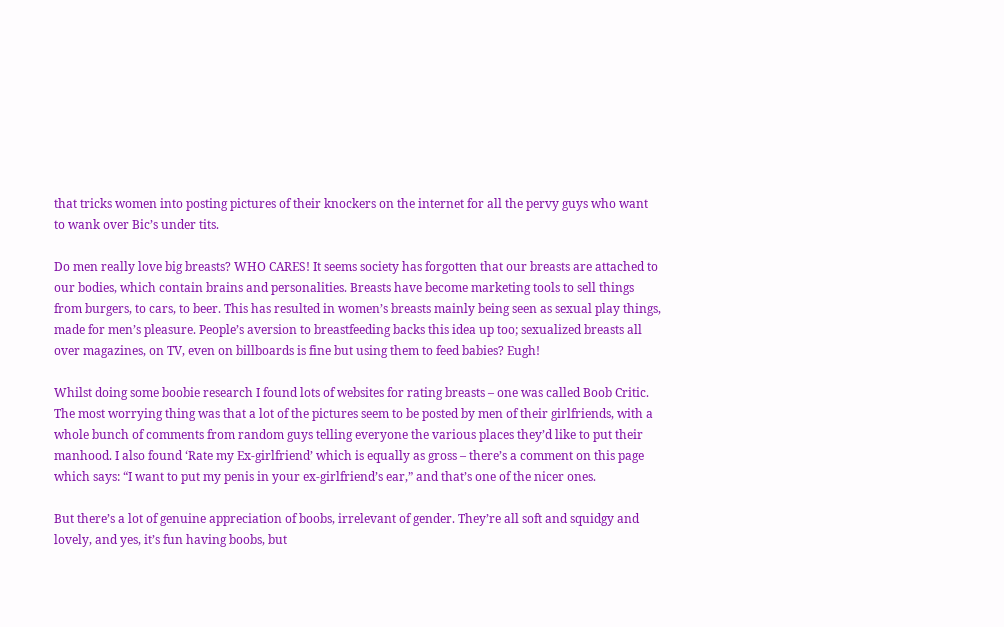that tricks women into posting pictures of their knockers on the internet for all the pervy guys who want to wank over Bic’s under tits.

Do men really love big breasts? WHO CARES! It seems society has forgotten that our breasts are attached to our bodies, which contain brains and personalities. Breasts have become marketing tools to sell things from burgers, to cars, to beer. This has resulted in women’s breasts mainly being seen as sexual play things, made for men’s pleasure. People’s aversion to breastfeeding backs this idea up too; sexualized breasts all over magazines, on TV, even on billboards is fine but using them to feed babies? Eugh!

Whilst doing some boobie research I found lots of websites for rating breasts – one was called Boob Critic. The most worrying thing was that a lot of the pictures seem to be posted by men of their girlfriends, with a whole bunch of comments from random guys telling everyone the various places they’d like to put their manhood. I also found ‘Rate my Ex-girlfriend’ which is equally as gross – there’s a comment on this page which says: “I want to put my penis in your ex-girlfriend’s ear,” and that’s one of the nicer ones.

But there’s a lot of genuine appreciation of boobs, irrelevant of gender. They’re all soft and squidgy and lovely, and yes, it’s fun having boobs, but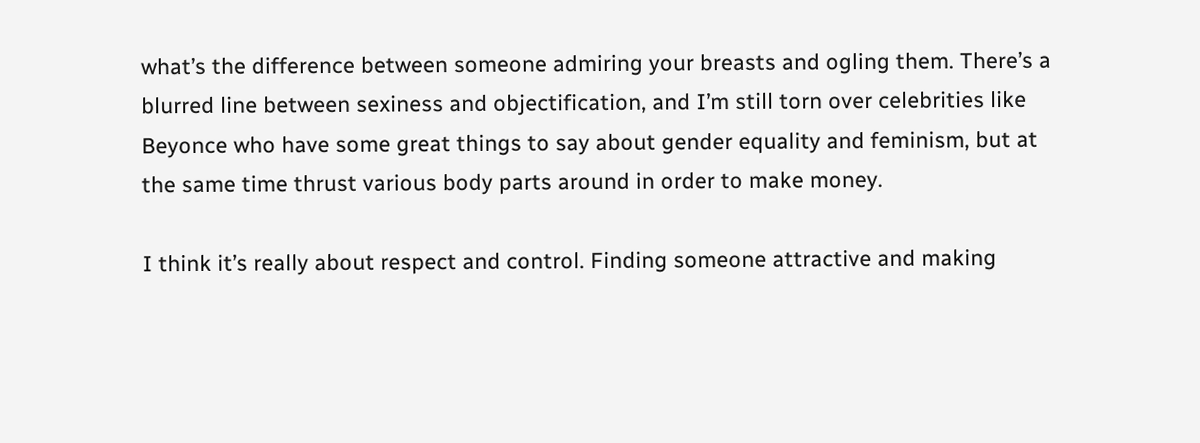what’s the difference between someone admiring your breasts and ogling them. There’s a blurred line between sexiness and objectification, and I’m still torn over celebrities like Beyonce who have some great things to say about gender equality and feminism, but at the same time thrust various body parts around in order to make money.

I think it’s really about respect and control. Finding someone attractive and making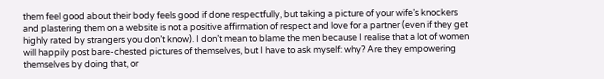them feel good about their body feels good if done respectfully, but taking a picture of your wife’s knockers and plastering them on a website is not a positive affirmation of respect and love for a partner (even if they get highly rated by strangers you don’t know). I don’t mean to blame the men because I realise that a lot of women will happily post bare-chested pictures of themselves, but I have to ask myself: why? Are they empowering themselves by doing that, or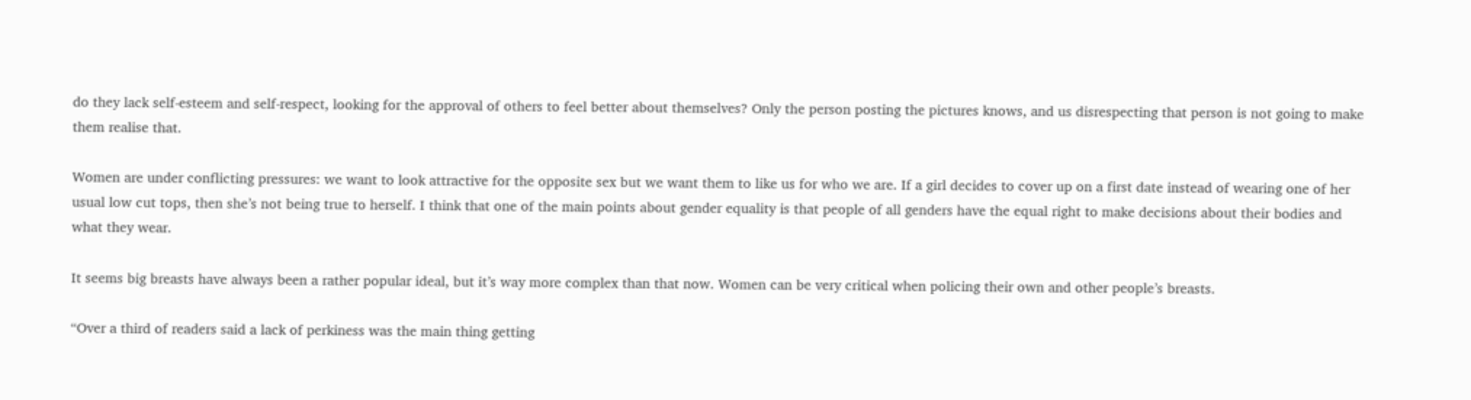do they lack self-esteem and self-respect, looking for the approval of others to feel better about themselves? Only the person posting the pictures knows, and us disrespecting that person is not going to make them realise that.

Women are under conflicting pressures: we want to look attractive for the opposite sex but we want them to like us for who we are. If a girl decides to cover up on a first date instead of wearing one of her usual low cut tops, then she’s not being true to herself. I think that one of the main points about gender equality is that people of all genders have the equal right to make decisions about their bodies and what they wear.

It seems big breasts have always been a rather popular ideal, but it’s way more complex than that now. Women can be very critical when policing their own and other people’s breasts.

“Over a third of readers said a lack of perkiness was the main thing getting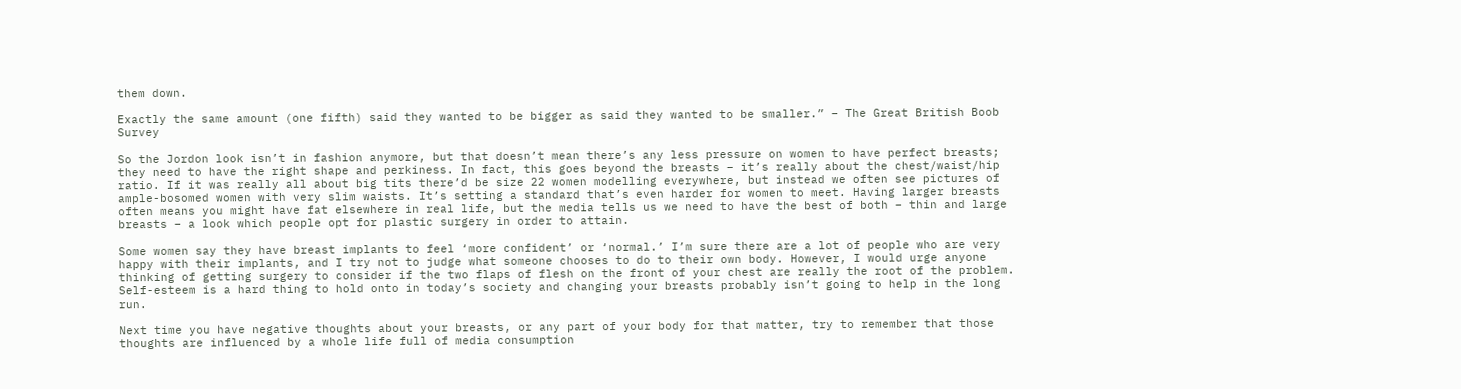them down.

Exactly the same amount (one fifth) said they wanted to be bigger as said they wanted to be smaller.” – The Great British Boob Survey

So the Jordon look isn’t in fashion anymore, but that doesn’t mean there’s any less pressure on women to have perfect breasts; they need to have the right shape and perkiness. In fact, this goes beyond the breasts – it’s really about the chest/waist/hip ratio. If it was really all about big tits there’d be size 22 women modelling everywhere, but instead we often see pictures of ample-bosomed women with very slim waists. It’s setting a standard that’s even harder for women to meet. Having larger breasts often means you might have fat elsewhere in real life, but the media tells us we need to have the best of both – thin and large breasts – a look which people opt for plastic surgery in order to attain.

Some women say they have breast implants to feel ‘more confident’ or ‘normal.’ I’m sure there are a lot of people who are very happy with their implants, and I try not to judge what someone chooses to do to their own body. However, I would urge anyone thinking of getting surgery to consider if the two flaps of flesh on the front of your chest are really the root of the problem. Self-esteem is a hard thing to hold onto in today’s society and changing your breasts probably isn’t going to help in the long run.

Next time you have negative thoughts about your breasts, or any part of your body for that matter, try to remember that those thoughts are influenced by a whole life full of media consumption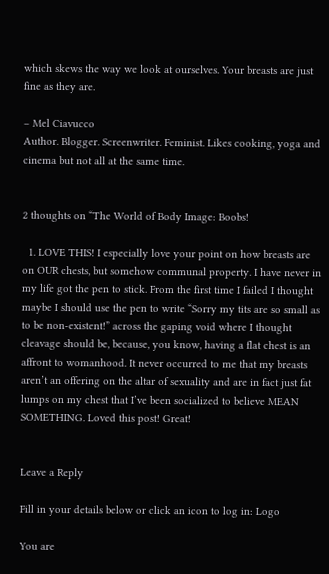which skews the way we look at ourselves. Your breasts are just fine as they are.

– Mel Ciavucco
Author. Blogger. Screenwriter. Feminist. Likes cooking, yoga and cinema but not all at the same time.


2 thoughts on “The World of Body Image: Boobs!

  1. LOVE THIS! I especially love your point on how breasts are on OUR chests, but somehow communal property. I have never in my life got the pen to stick. From the first time I failed I thought maybe I should use the pen to write “Sorry my tits are so small as to be non-existent!” across the gaping void where I thought cleavage should be, because, you know, having a flat chest is an affront to womanhood. It never occurred to me that my breasts aren’t an offering on the altar of sexuality and are in fact just fat lumps on my chest that I’ve been socialized to believe MEAN SOMETHING. Loved this post! Great!


Leave a Reply

Fill in your details below or click an icon to log in: Logo

You are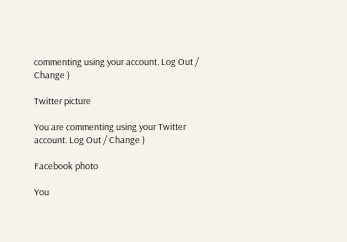commenting using your account. Log Out / Change )

Twitter picture

You are commenting using your Twitter account. Log Out / Change )

Facebook photo

You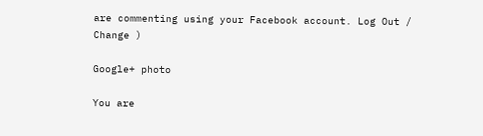are commenting using your Facebook account. Log Out / Change )

Google+ photo

You are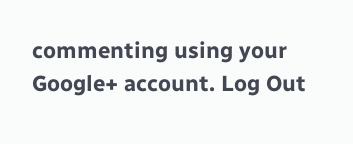commenting using your Google+ account. Log Out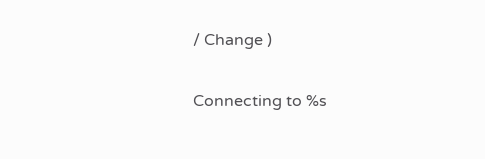/ Change )

Connecting to %s